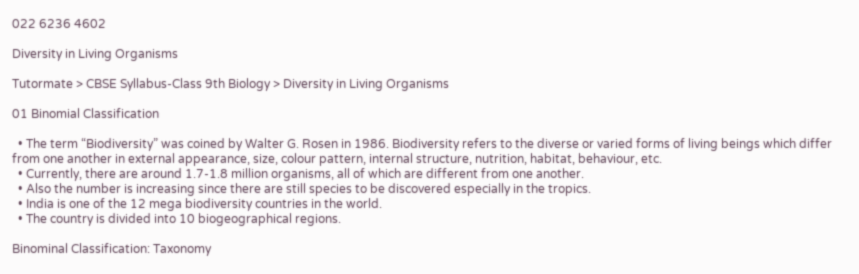022 6236 4602

Diversity in Living Organisms

Tutormate > CBSE Syllabus-Class 9th Biology > Diversity in Living Organisms

01 Binomial Classification

  • The term “Biodiversity” was coined by Walter G. Rosen in 1986. Biodiversity refers to the diverse or varied forms of living beings which differ from one another in external appearance, size, colour pattern, internal structure, nutrition, habitat, behaviour, etc.
  • Currently, there are around 1.7-1.8 million organisms, all of which are different from one another.
  • Also the number is increasing since there are still species to be discovered especially in the tropics.
  • India is one of the 12 mega biodiversity countries in the world.
  • The country is divided into 10 biogeographical regions.

Binominal Classification: Taxonomy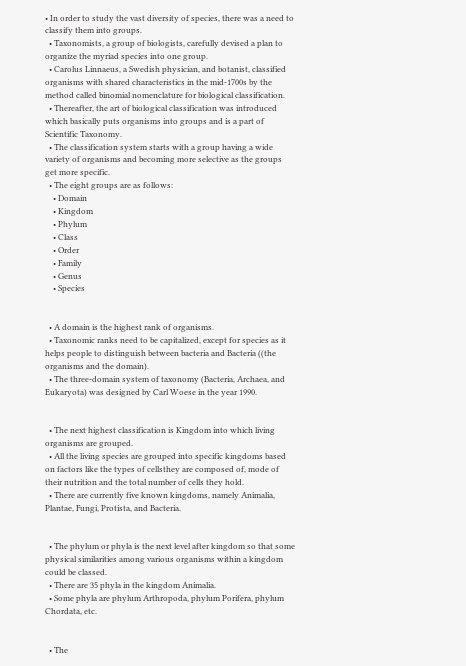• In order to study the vast diversity of species, there was a need to classify them into groups.
  • Taxonomists, a group of biologists, carefully devised a plan to organize the myriad species into one group.
  • Carolus Linnaeus, a Swedish physician, and botanist, classified organisms with shared characteristics in the mid-1700s by the method called binomial nomenclature for biological classification.
  • Thereafter, the art of biological classification was introduced which basically puts organisms into groups and is a part of Scientific Taxonomy.
  • The classification system starts with a group having a wide variety of organisms and becoming more selective as the groups get more specific.
  • The eight groups are as follows:
    • Domain
    • Kingdom
    • Phylum
    • Class
    • Order
    • Family
    • Genus
    • Species


  • A domain is the highest rank of organisms.
  • Taxonomic ranks need to be capitalized, except for species as it helps people to distinguish between bacteria and Bacteria ((the organisms and the domain).
  • The three-domain system of taxonomy (Bacteria, Archaea, and Eukaryota) was designed by Carl Woese in the year 1990.


  • The next highest classification is Kingdom into which living organisms are grouped.
  • All the living species are grouped into specific kingdoms based on factors like the types of cellsthey are composed of, mode of their nutrition and the total number of cells they hold.
  • There are currently five known kingdoms, namely Animalia, Plantae, Fungi, Protista, and Bacteria.


  • The phylum or phyla is the next level after kingdom so that some physical similarities among various organisms within a kingdom could be classed.
  • There are 35 phyla in the kingdom Animalia.
  • Some phyla are phylum Arthropoda, phylum Porifera, phylum Chordata, etc.


  • The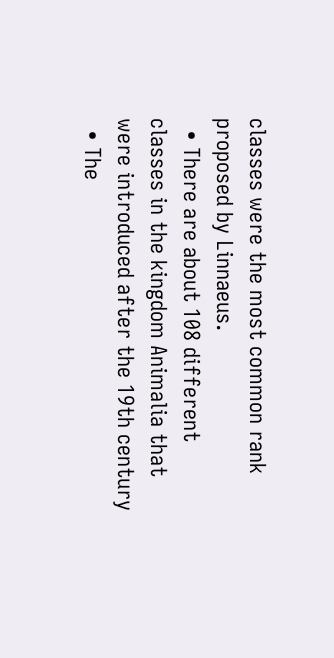classes were the most common rank proposed by Linnaeus.
  • There are about 108 different classes in the kingdom Animalia that were introduced after the 19th century
  • The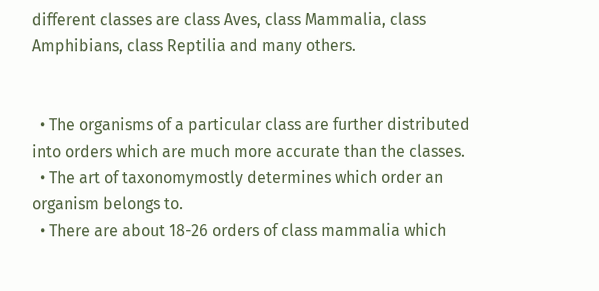different classes are class Aves, class Mammalia, class Amphibians, class Reptilia and many others.


  • The organisms of a particular class are further distributed into orders which are much more accurate than the classes.
  • The art of taxonomymostly determines which order an organism belongs to.
  • There are about 18-26 orders of class mammalia which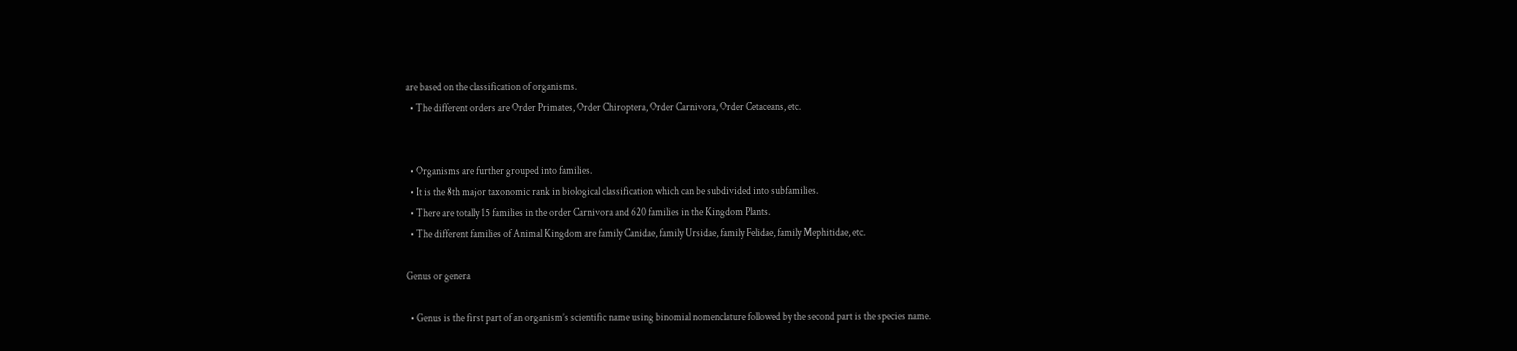are based on the classification of organisms.
  • The different orders are Order Primates, Order Chiroptera, Order Carnivora, Order Cetaceans, etc.


  • Organisms are further grouped into families.
  • It is the 8th major taxonomic rank in biological classification which can be subdivided into subfamilies.
  • There are totally 15 families in the order Carnivora and 620 families in the Kingdom Plants.
  • The different families of Animal Kingdom are family Canidae, family Ursidae, family Felidae, family Mephitidae, etc.

Genus or genera

  • Genus is the first part of an organism’s scientific name using binomial nomenclature followed by the second part is the species name.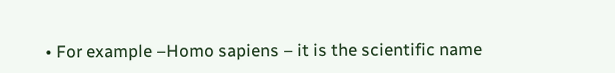• For example –Homo sapiens – it is the scientific name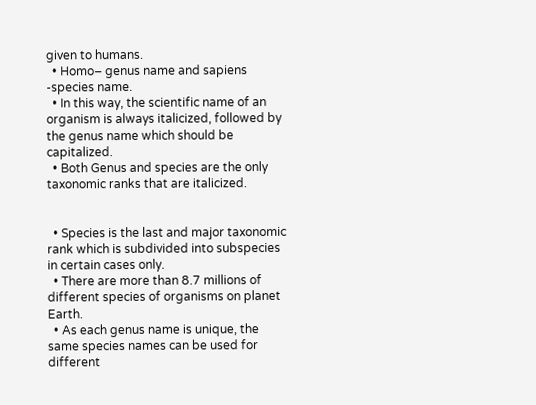given to humans.
  • Homo– genus name and sapiens -species name.
  • In this way, the scientific name of an organism is always italicized, followed by the genus name which should be capitalized.
  • Both Genus and species are the only taxonomic ranks that are italicized.


  • Species is the last and major taxonomic rank which is subdivided into subspecies in certain cases only.
  • There are more than 8.7 millions of different species of organisms on planet Earth.
  • As each genus name is unique, the same species names can be used for different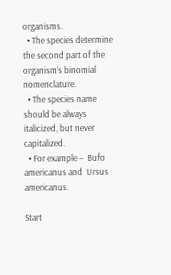organisms.
  • The species determine the second part of the organism’s binomial nomenclature.
  • The species name should be always italicized, but never capitalized.
  • For example –  Bufo americanus and  Ursus americanus.

Start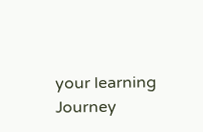your learning Journey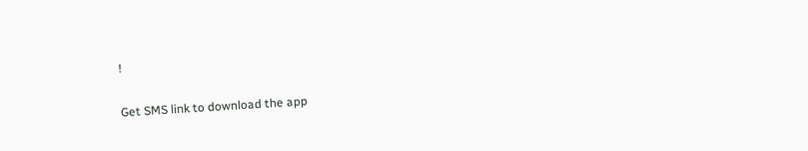!

Get SMS link to download the app